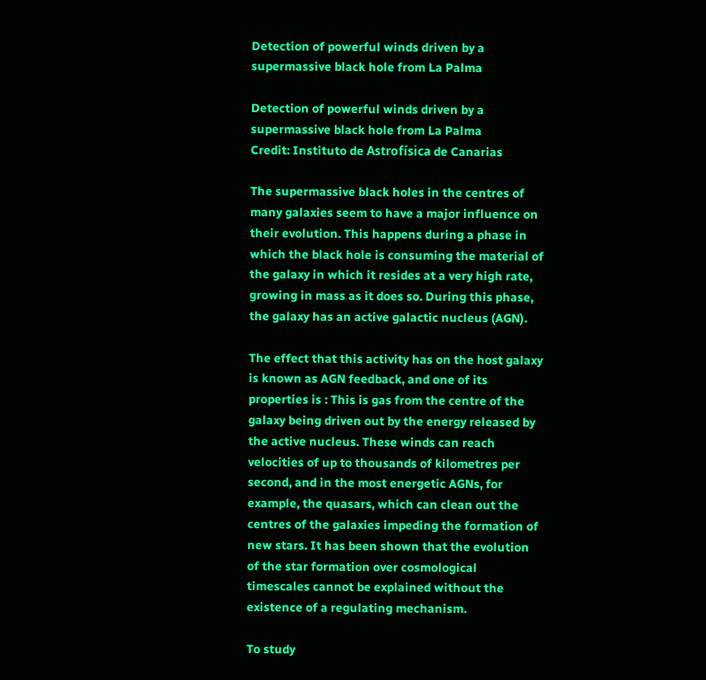Detection of powerful winds driven by a supermassive black hole from La Palma

Detection of powerful winds driven by a supermassive black hole from La Palma
Credit: Instituto de Astrofísica de Canarias

The supermassive black holes in the centres of many galaxies seem to have a major influence on their evolution. This happens during a phase in which the black hole is consuming the material of the galaxy in which it resides at a very high rate, growing in mass as it does so. During this phase, the galaxy has an active galactic nucleus (AGN).

The effect that this activity has on the host galaxy is known as AGN feedback, and one of its properties is : This is gas from the centre of the galaxy being driven out by the energy released by the active nucleus. These winds can reach velocities of up to thousands of kilometres per second, and in the most energetic AGNs, for example, the quasars, which can clean out the centres of the galaxies impeding the formation of new stars. It has been shown that the evolution of the star formation over cosmological timescales cannot be explained without the existence of a regulating mechanism.

To study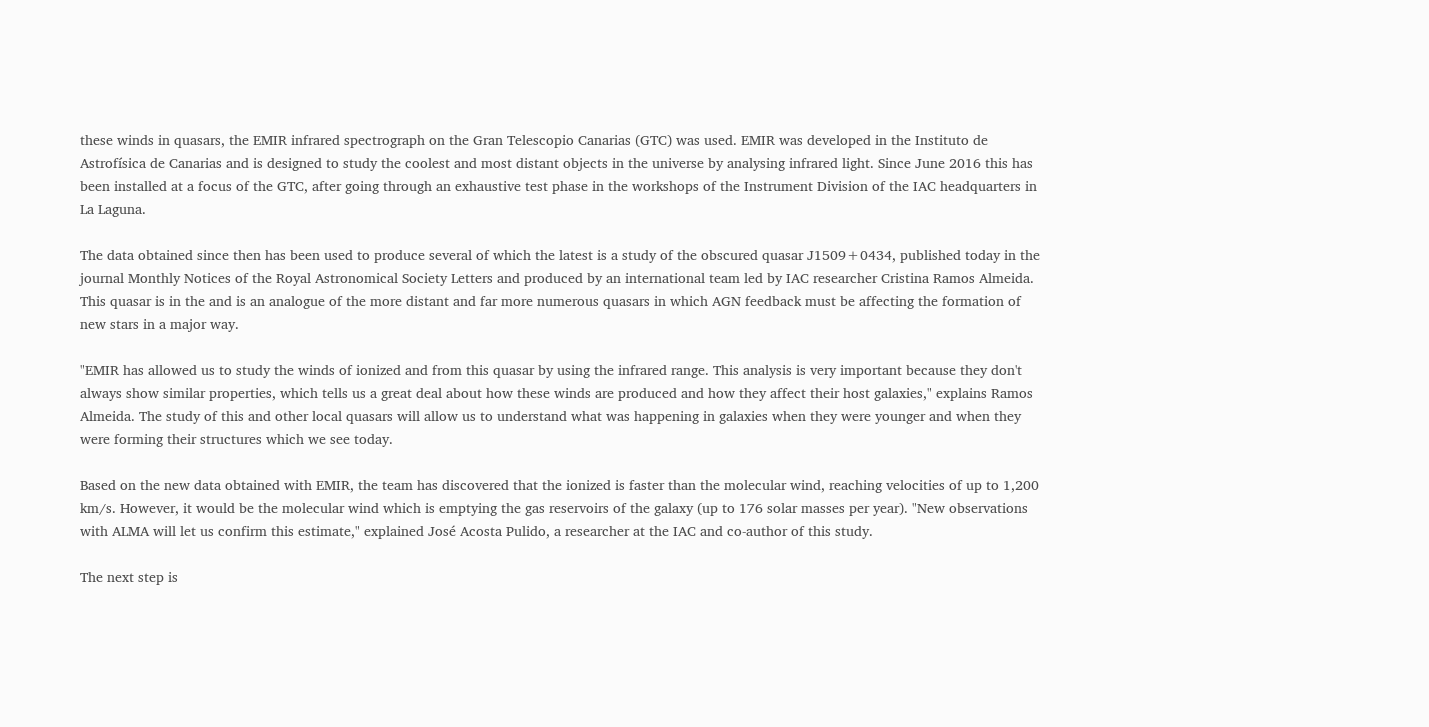these winds in quasars, the EMIR infrared spectrograph on the Gran Telescopio Canarias (GTC) was used. EMIR was developed in the Instituto de Astrofísica de Canarias and is designed to study the coolest and most distant objects in the universe by analysing infrared light. Since June 2016 this has been installed at a focus of the GTC, after going through an exhaustive test phase in the workshops of the Instrument Division of the IAC headquarters in La Laguna.

The data obtained since then has been used to produce several of which the latest is a study of the obscured quasar J1509+0434, published today in the journal Monthly Notices of the Royal Astronomical Society Letters and produced by an international team led by IAC researcher Cristina Ramos Almeida. This quasar is in the and is an analogue of the more distant and far more numerous quasars in which AGN feedback must be affecting the formation of new stars in a major way.

"EMIR has allowed us to study the winds of ionized and from this quasar by using the infrared range. This analysis is very important because they don't always show similar properties, which tells us a great deal about how these winds are produced and how they affect their host galaxies," explains Ramos Almeida. The study of this and other local quasars will allow us to understand what was happening in galaxies when they were younger and when they were forming their structures which we see today.

Based on the new data obtained with EMIR, the team has discovered that the ionized is faster than the molecular wind, reaching velocities of up to 1,200 km/s. However, it would be the molecular wind which is emptying the gas reservoirs of the galaxy (up to 176 solar masses per year). "New observations with ALMA will let us confirm this estimate," explained José Acosta Pulido, a researcher at the IAC and co-author of this study.

The next step is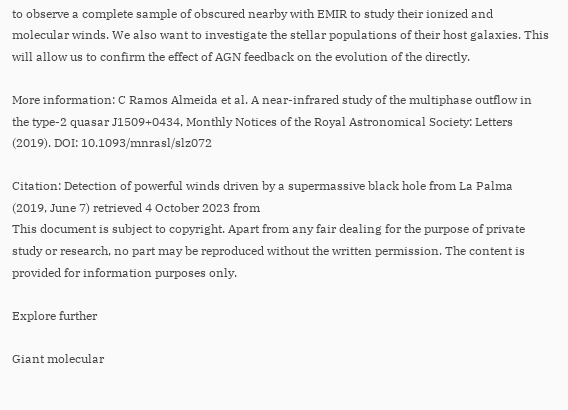to observe a complete sample of obscured nearby with EMIR to study their ionized and molecular winds. We also want to investigate the stellar populations of their host galaxies. This will allow us to confirm the effect of AGN feedback on the evolution of the directly.

More information: C Ramos Almeida et al. A near-infrared study of the multiphase outflow in the type-2 quasar J1509+0434, Monthly Notices of the Royal Astronomical Society: Letters (2019). DOI: 10.1093/mnrasl/slz072

Citation: Detection of powerful winds driven by a supermassive black hole from La Palma (2019, June 7) retrieved 4 October 2023 from
This document is subject to copyright. Apart from any fair dealing for the purpose of private study or research, no part may be reproduced without the written permission. The content is provided for information purposes only.

Explore further

Giant molecular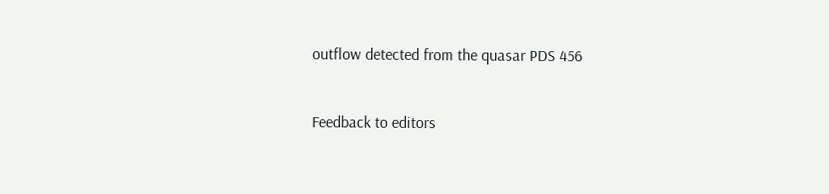outflow detected from the quasar PDS 456


Feedback to editors